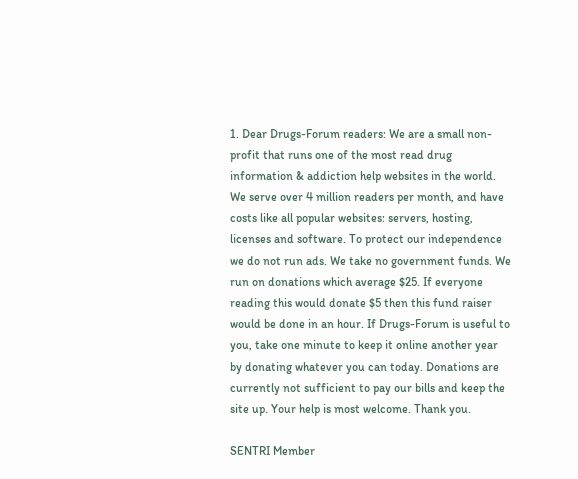1. Dear Drugs-Forum readers: We are a small non-profit that runs one of the most read drug information & addiction help websites in the world. We serve over 4 million readers per month, and have costs like all popular websites: servers, hosting, licenses and software. To protect our independence we do not run ads. We take no government funds. We run on donations which average $25. If everyone reading this would donate $5 then this fund raiser would be done in an hour. If Drugs-Forum is useful to you, take one minute to keep it online another year by donating whatever you can today. Donations are currently not sufficient to pay our bills and keep the site up. Your help is most welcome. Thank you.

SENTRI Member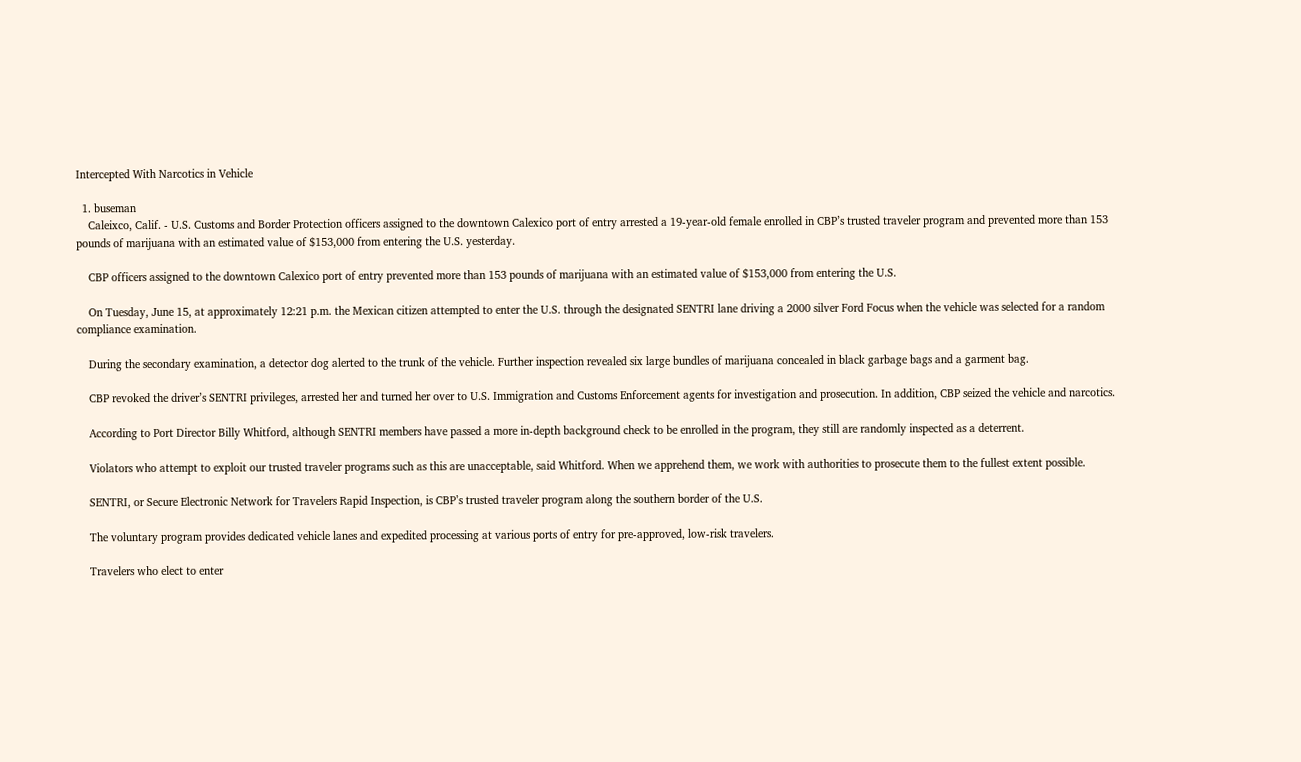Intercepted With Narcotics in Vehicle

  1. buseman
    Caleixco, Calif. - U.S. Customs and Border Protection officers assigned to the downtown Calexico port of entry arrested a 19-year-old female enrolled in CBP’s trusted traveler program and prevented more than 153 pounds of marijuana with an estimated value of $153,000 from entering the U.S. yesterday.

    CBP officers assigned to the downtown Calexico port of entry prevented more than 153 pounds of marijuana with an estimated value of $153,000 from entering the U.S.

    On Tuesday, June 15, at approximately 12:21 p.m. the Mexican citizen attempted to enter the U.S. through the designated SENTRI lane driving a 2000 silver Ford Focus when the vehicle was selected for a random compliance examination.

    During the secondary examination, a detector dog alerted to the trunk of the vehicle. Further inspection revealed six large bundles of marijuana concealed in black garbage bags and a garment bag.

    CBP revoked the driver’s SENTRI privileges, arrested her and turned her over to U.S. Immigration and Customs Enforcement agents for investigation and prosecution. In addition, CBP seized the vehicle and narcotics.

    According to Port Director Billy Whitford, although SENTRI members have passed a more in-depth background check to be enrolled in the program, they still are randomly inspected as a deterrent.

    Violators who attempt to exploit our trusted traveler programs such as this are unacceptable, said Whitford. When we apprehend them, we work with authorities to prosecute them to the fullest extent possible.

    SENTRI, or Secure Electronic Network for Travelers Rapid Inspection, is CBP’s trusted traveler program along the southern border of the U.S.

    The voluntary program provides dedicated vehicle lanes and expedited processing at various ports of entry for pre-approved, low-risk travelers.

    Travelers who elect to enter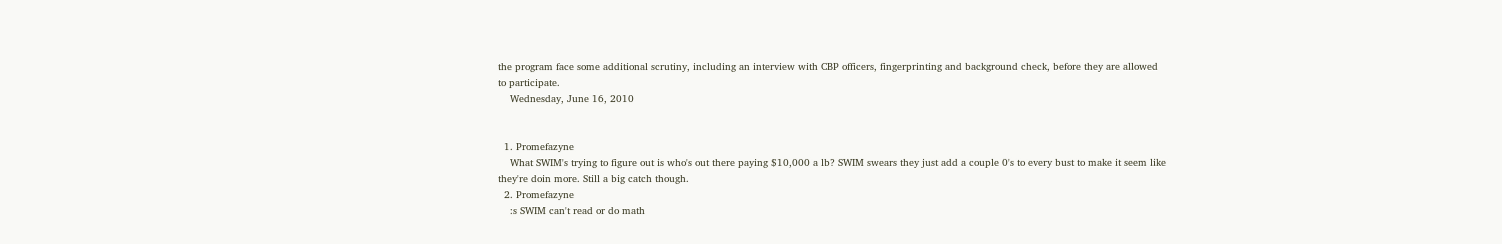the program face some additional scrutiny, including an interview with CBP officers, fingerprinting and background check, before they are allowed to participate.
    Wednesday, June 16, 2010


  1. Promefazyne
    What SWIM's trying to figure out is who's out there paying $10,000 a lb? SWIM swears they just add a couple 0's to every bust to make it seem like they're doin more. Still a big catch though.
  2. Promefazyne
    :s SWIM can't read or do math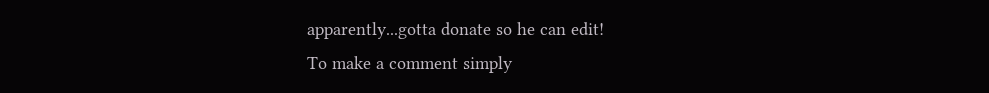apparently...gotta donate so he can edit!
To make a comment simply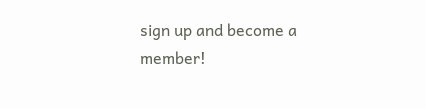sign up and become a member!